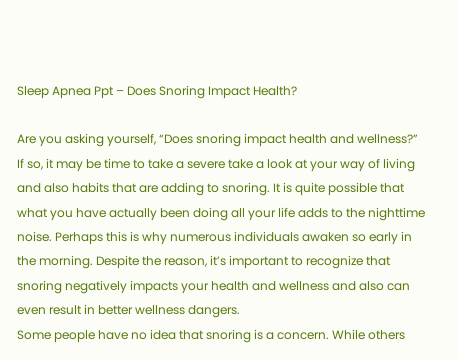Sleep Apnea Ppt – Does Snoring Impact Health?

Are you asking yourself, “Does snoring impact health and wellness?” If so, it may be time to take a severe take a look at your way of living and also habits that are adding to snoring. It is quite possible that what you have actually been doing all your life adds to the nighttime noise. Perhaps this is why numerous individuals awaken so early in the morning. Despite the reason, it’s important to recognize that snoring negatively impacts your health and wellness and also can even result in better wellness dangers.
Some people have no idea that snoring is a concern. While others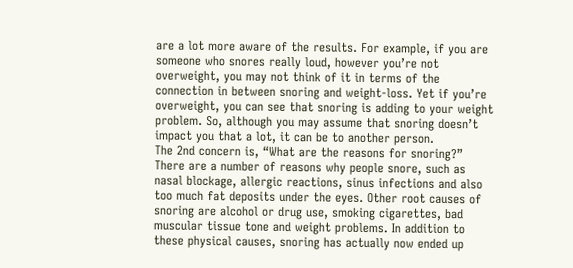are a lot more aware of the results. For example, if you are someone who snores really loud, however you’re not overweight, you may not think of it in terms of the connection in between snoring and weight-loss. Yet if you’re overweight, you can see that snoring is adding to your weight problem. So, although you may assume that snoring doesn’t impact you that a lot, it can be to another person.
The 2nd concern is, “What are the reasons for snoring?” There are a number of reasons why people snore, such as nasal blockage, allergic reactions, sinus infections and also too much fat deposits under the eyes. Other root causes of snoring are alcohol or drug use, smoking cigarettes, bad muscular tissue tone and weight problems. In addition to these physical causes, snoring has actually now ended up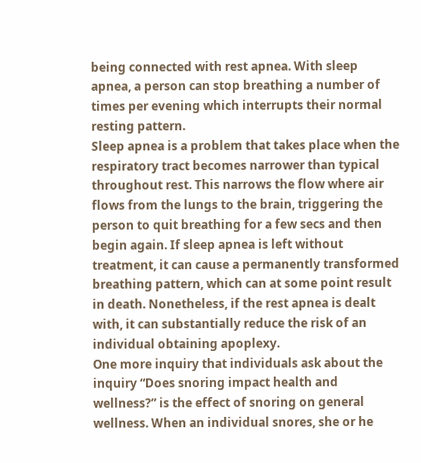being connected with rest apnea. With sleep apnea, a person can stop breathing a number of times per evening which interrupts their normal resting pattern.
Sleep apnea is a problem that takes place when the respiratory tract becomes narrower than typical throughout rest. This narrows the flow where air flows from the lungs to the brain, triggering the person to quit breathing for a few secs and then begin again. If sleep apnea is left without treatment, it can cause a permanently transformed breathing pattern, which can at some point result in death. Nonetheless, if the rest apnea is dealt with, it can substantially reduce the risk of an individual obtaining apoplexy.
One more inquiry that individuals ask about the inquiry “Does snoring impact health and wellness?” is the effect of snoring on general wellness. When an individual snores, she or he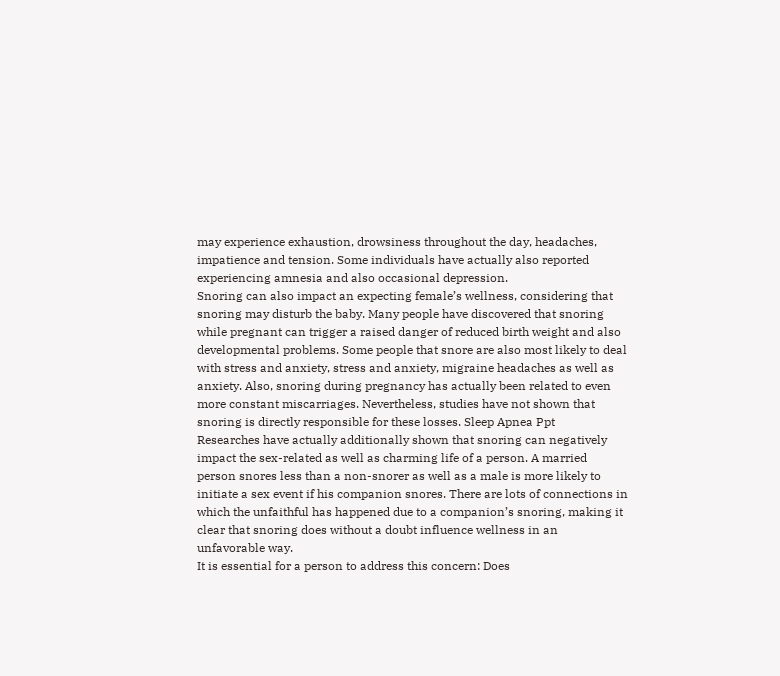may experience exhaustion, drowsiness throughout the day, headaches, impatience and tension. Some individuals have actually also reported experiencing amnesia and also occasional depression.
Snoring can also impact an expecting female’s wellness, considering that snoring may disturb the baby. Many people have discovered that snoring while pregnant can trigger a raised danger of reduced birth weight and also developmental problems. Some people that snore are also most likely to deal with stress and anxiety, stress and anxiety, migraine headaches as well as anxiety. Also, snoring during pregnancy has actually been related to even more constant miscarriages. Nevertheless, studies have not shown that snoring is directly responsible for these losses. Sleep Apnea Ppt
Researches have actually additionally shown that snoring can negatively impact the sex-related as well as charming life of a person. A married person snores less than a non-snorer as well as a male is more likely to initiate a sex event if his companion snores. There are lots of connections in which the unfaithful has happened due to a companion’s snoring, making it clear that snoring does without a doubt influence wellness in an unfavorable way.
It is essential for a person to address this concern: Does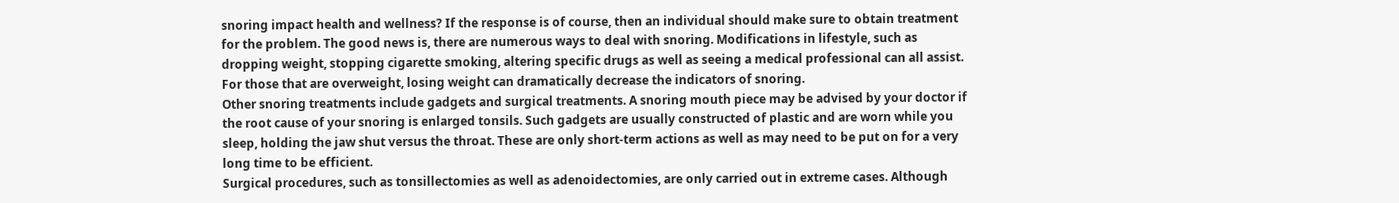snoring impact health and wellness? If the response is of course, then an individual should make sure to obtain treatment for the problem. The good news is, there are numerous ways to deal with snoring. Modifications in lifestyle, such as dropping weight, stopping cigarette smoking, altering specific drugs as well as seeing a medical professional can all assist. For those that are overweight, losing weight can dramatically decrease the indicators of snoring.
Other snoring treatments include gadgets and surgical treatments. A snoring mouth piece may be advised by your doctor if the root cause of your snoring is enlarged tonsils. Such gadgets are usually constructed of plastic and are worn while you sleep, holding the jaw shut versus the throat. These are only short-term actions as well as may need to be put on for a very long time to be efficient.
Surgical procedures, such as tonsillectomies as well as adenoidectomies, are only carried out in extreme cases. Although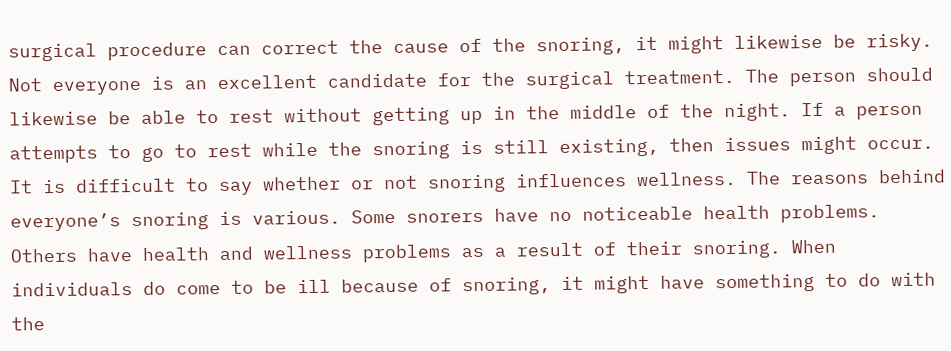surgical procedure can correct the cause of the snoring, it might likewise be risky. Not everyone is an excellent candidate for the surgical treatment. The person should likewise be able to rest without getting up in the middle of the night. If a person attempts to go to rest while the snoring is still existing, then issues might occur.
It is difficult to say whether or not snoring influences wellness. The reasons behind everyone’s snoring is various. Some snorers have no noticeable health problems. Others have health and wellness problems as a result of their snoring. When individuals do come to be ill because of snoring, it might have something to do with the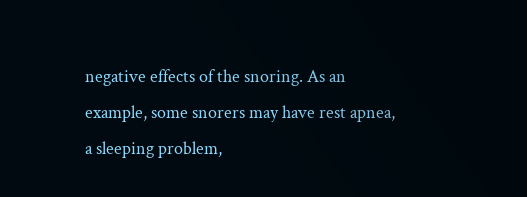negative effects of the snoring. As an example, some snorers may have rest apnea, a sleeping problem,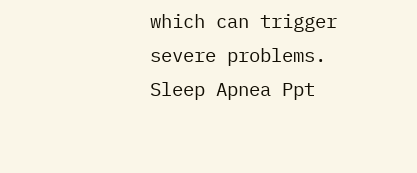which can trigger severe problems. Sleep Apnea Ppt